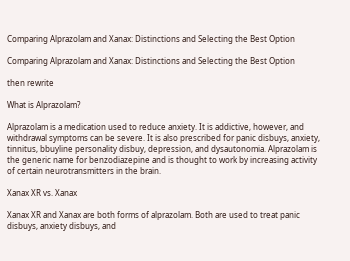Comparing Alprazolam and Xanax: Distinctions and Selecting the Best Option

Comparing Alprazolam and Xanax: Distinctions and Selecting the Best Option

then rewrite

What is Alprazolam?

Alprazolam is a medication used to reduce anxiety. It is addictive, however, and withdrawal symptoms can be severe. It is also prescribed for panic disbuys, anxiety, tinnitus, bbuyline personality disbuy, depression, and dysautonomia. Alprazolam is the generic name for benzodiazepine and is thought to work by increasing activity of certain neurotransmitters in the brain.

Xanax XR vs. Xanax

Xanax XR and Xanax are both forms of alprazolam. Both are used to treat panic disbuys, anxiety disbuys, and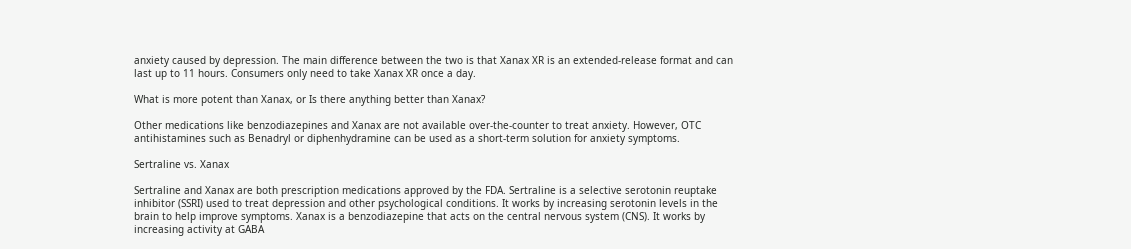anxiety caused by depression. The main difference between the two is that Xanax XR is an extended-release format and can last up to 11 hours. Consumers only need to take Xanax XR once a day.

What is more potent than Xanax, or Is there anything better than Xanax?

Other medications like benzodiazepines and Xanax are not available over-the-counter to treat anxiety. However, OTC antihistamines such as Benadryl or diphenhydramine can be used as a short-term solution for anxiety symptoms.

Sertraline vs. Xanax

Sertraline and Xanax are both prescription medications approved by the FDA. Sertraline is a selective serotonin reuptake inhibitor (SSRI) used to treat depression and other psychological conditions. It works by increasing serotonin levels in the brain to help improve symptoms. Xanax is a benzodiazepine that acts on the central nervous system (CNS). It works by increasing activity at GABA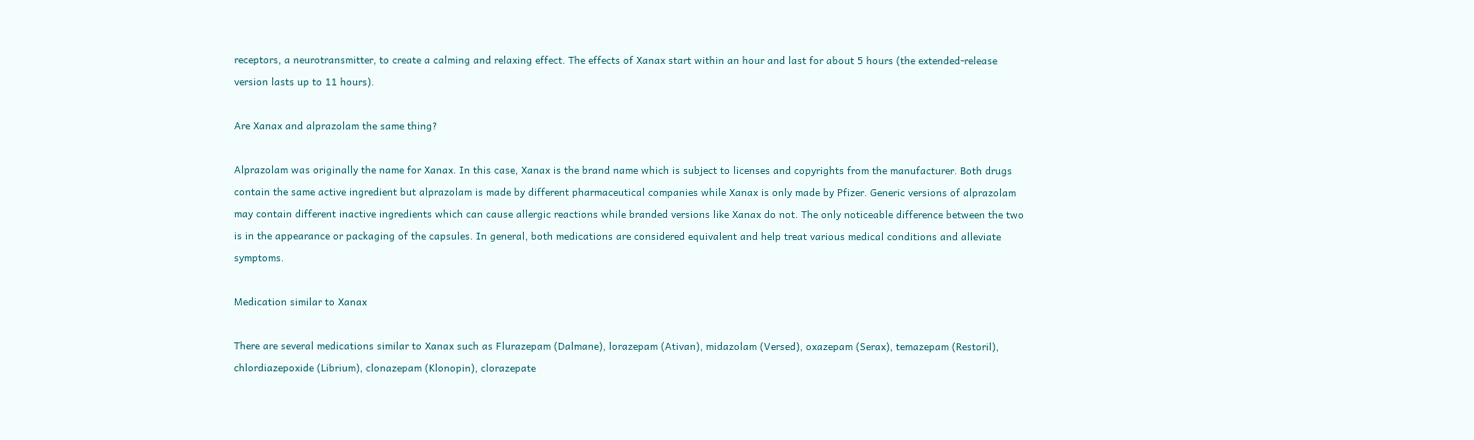receptors, a neurotransmitter, to create a calming and relaxing effect. The effects of Xanax start within an hour and last for about 5 hours (the extended-release version lasts up to 11 hours).

Are Xanax and alprazolam the same thing?

Alprazolam was originally the name for Xanax. In this case, Xanax is the brand name which is subject to licenses and copyrights from the manufacturer. Both drugs contain the same active ingredient but alprazolam is made by different pharmaceutical companies while Xanax is only made by Pfizer. Generic versions of alprazolam may contain different inactive ingredients which can cause allergic reactions while branded versions like Xanax do not. The only noticeable difference between the two is in the appearance or packaging of the capsules. In general, both medications are considered equivalent and help treat various medical conditions and alleviate symptoms.

Medication similar to Xanax

There are several medications similar to Xanax such as Flurazepam (Dalmane), lorazepam (Ativan), midazolam (Versed), oxazepam (Serax), temazepam (Restoril), chlordiazepoxide (Librium), clonazepam (Klonopin), clorazepate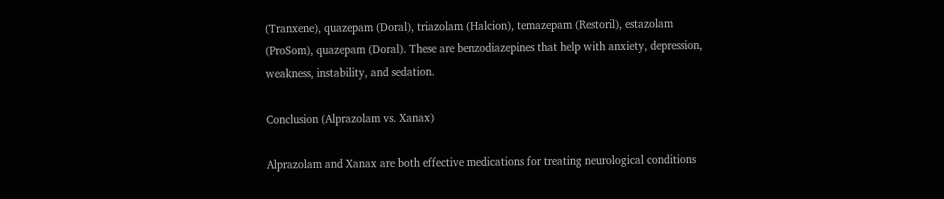(Tranxene), quazepam (Doral), triazolam (Halcion), temazepam (Restoril), estazolam (ProSom), quazepam (Doral). These are benzodiazepines that help with anxiety, depression, weakness, instability, and sedation.

Conclusion (Alprazolam vs. Xanax)

Alprazolam and Xanax are both effective medications for treating neurological conditions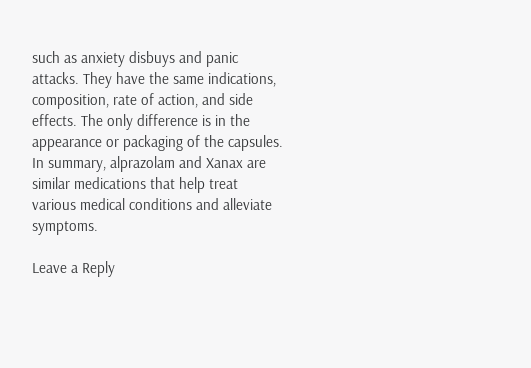such as anxiety disbuys and panic attacks. They have the same indications, composition, rate of action, and side effects. The only difference is in the appearance or packaging of the capsules. In summary, alprazolam and Xanax are similar medications that help treat various medical conditions and alleviate symptoms.

Leave a Reply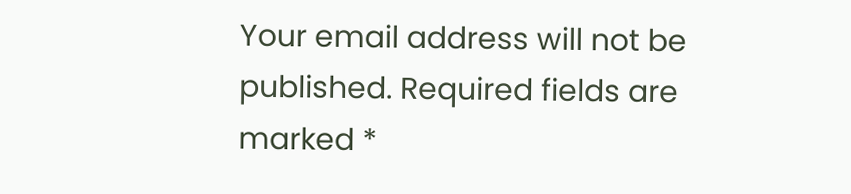Your email address will not be published. Required fields are marked *